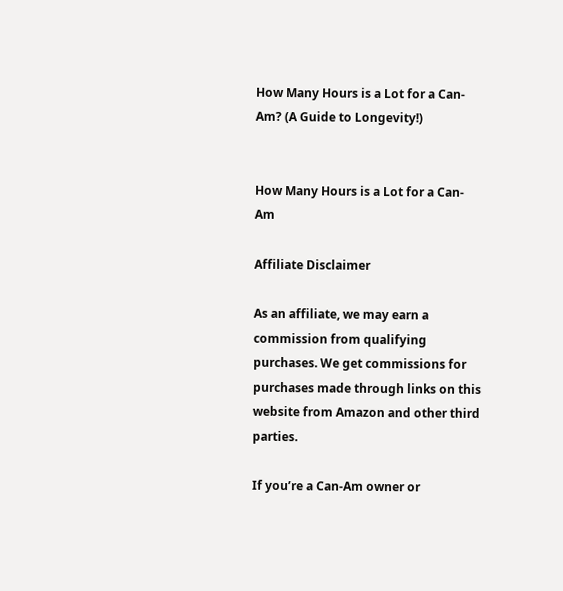How Many Hours is a Lot for a Can-Am? (A Guide to Longevity!)


How Many Hours is a Lot for a Can-Am

Affiliate Disclaimer

As an affiliate, we may earn a commission from qualifying purchases. We get commissions for purchases made through links on this website from Amazon and other third parties.

If you’re a Can-Am owner or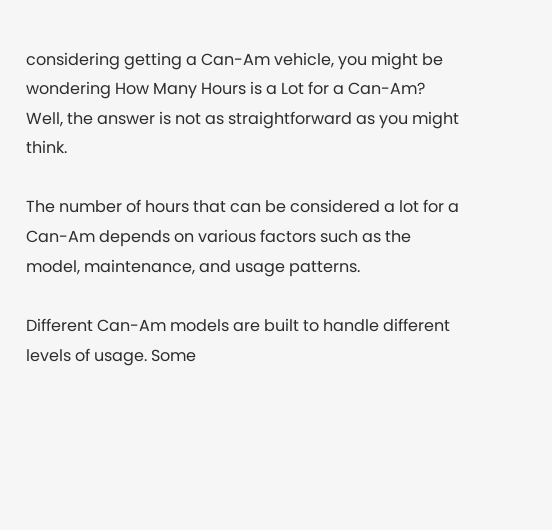considering getting a Can-Am vehicle, you might be wondering How Many Hours is a Lot for a Can-Am? Well, the answer is not as straightforward as you might think.

The number of hours that can be considered a lot for a Can-Am depends on various factors such as the model, maintenance, and usage patterns.

Different Can-Am models are built to handle different levels of usage. Some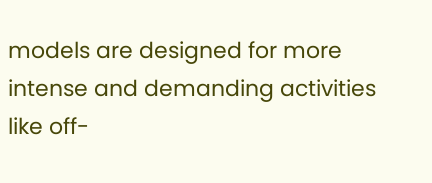models are designed for more intense and demanding activities like off-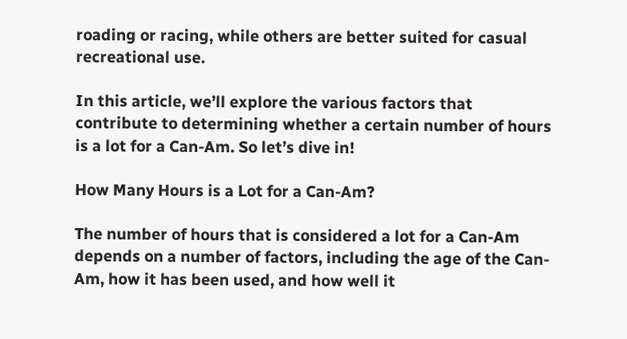roading or racing, while others are better suited for casual recreational use.

In this article, we’ll explore the various factors that contribute to determining whether a certain number of hours is a lot for a Can-Am. So let’s dive in!

How Many Hours is a Lot for a Can-Am?

The number of hours that is considered a lot for a Can-Am depends on a number of factors, including the age of the Can-Am, how it has been used, and how well it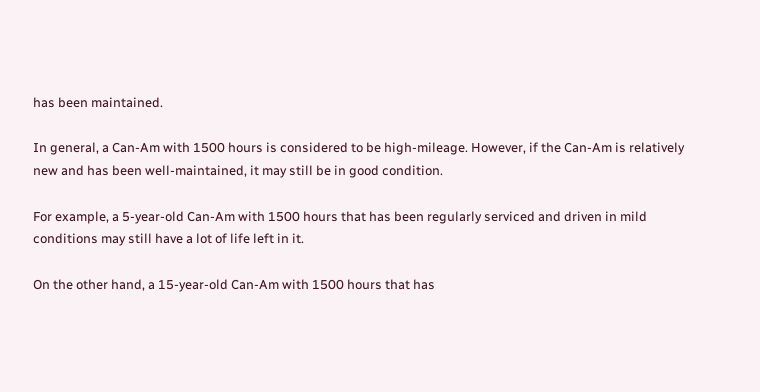has been maintained.

In general, a Can-Am with 1500 hours is considered to be high-mileage. However, if the Can-Am is relatively new and has been well-maintained, it may still be in good condition.

For example, a 5-year-old Can-Am with 1500 hours that has been regularly serviced and driven in mild conditions may still have a lot of life left in it.

On the other hand, a 15-year-old Can-Am with 1500 hours that has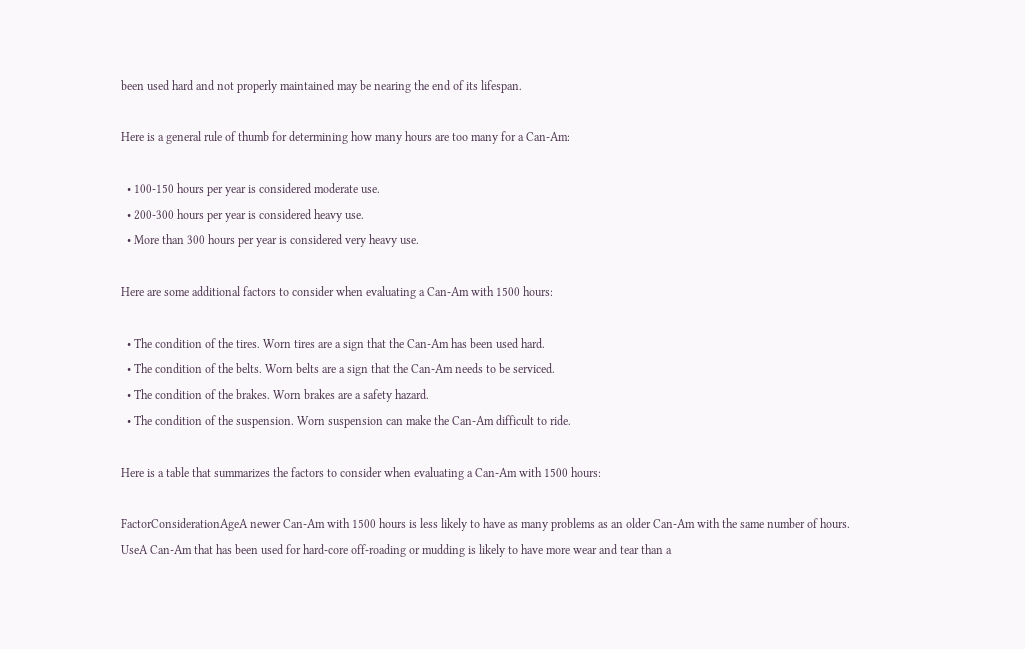been used hard and not properly maintained may be nearing the end of its lifespan.

Here is a general rule of thumb for determining how many hours are too many for a Can-Am:

  • 100-150 hours per year is considered moderate use.
  • 200-300 hours per year is considered heavy use.
  • More than 300 hours per year is considered very heavy use.

Here are some additional factors to consider when evaluating a Can-Am with 1500 hours:

  • The condition of the tires. Worn tires are a sign that the Can-Am has been used hard.
  • The condition of the belts. Worn belts are a sign that the Can-Am needs to be serviced.
  • The condition of the brakes. Worn brakes are a safety hazard.
  • The condition of the suspension. Worn suspension can make the Can-Am difficult to ride.

Here is a table that summarizes the factors to consider when evaluating a Can-Am with 1500 hours:

FactorConsiderationAgeA newer Can-Am with 1500 hours is less likely to have as many problems as an older Can-Am with the same number of hours.
UseA Can-Am that has been used for hard-core off-roading or mudding is likely to have more wear and tear than a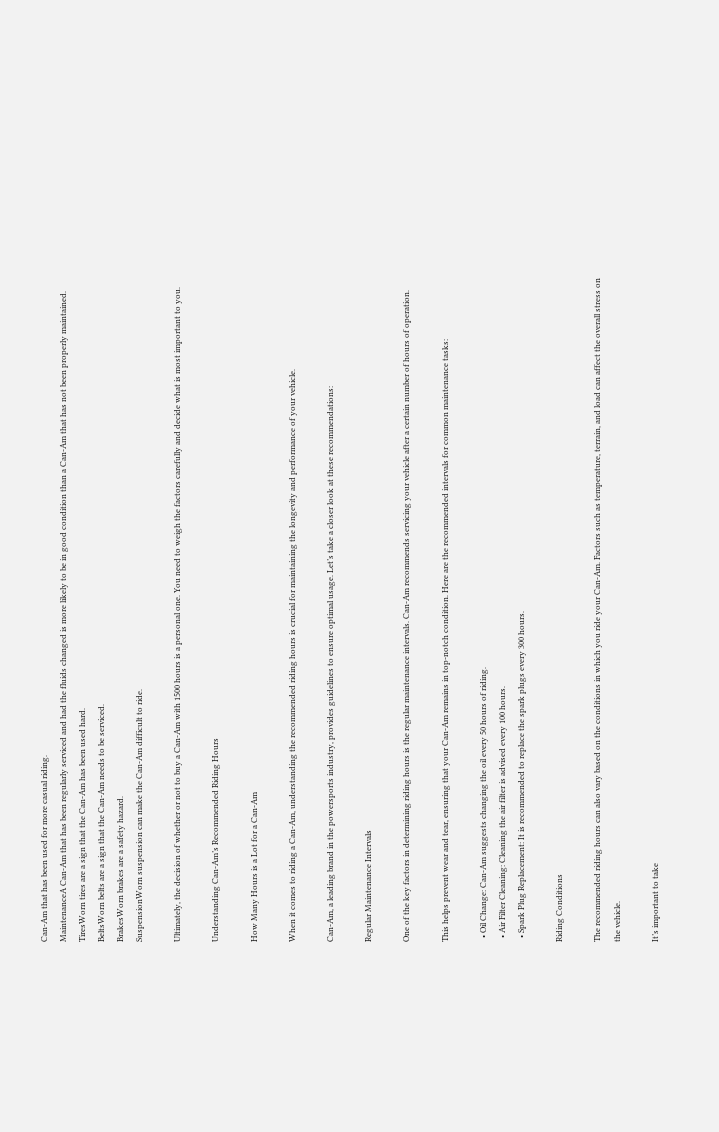Can-Am that has been used for more casual riding.
MaintenanceA Can-Am that has been regularly serviced and had the fluids changed is more likely to be in good condition than a Can-Am that has not been properly maintained.
TiresWorn tires are a sign that the Can-Am has been used hard.
BeltsWorn belts are a sign that the Can-Am needs to be serviced.
BrakesWorn brakes are a safety hazard.
SuspensionWorn suspension can make the Can-Am difficult to ride.

Ultimately, the decision of whether or not to buy a Can-Am with 1500 hours is a personal one. You need to weigh the factors carefully and decide what is most important to you.

Understanding Can-Am’s Recommended Riding Hours

How Many Hours is a Lot for a Can-Am

When it comes to riding a Can-Am, understanding the recommended riding hours is crucial for maintaining the longevity and performance of your vehicle.

Can-Am, a leading brand in the powersports industry, provides guidelines to ensure optimal usage. Let’s take a closer look at these recommendations:

Regular Maintenance Intervals

One of the key factors in determining riding hours is the regular maintenance intervals. Can-Am recommends servicing your vehicle after a certain number of hours of operation.

This helps prevent wear and tear, ensuring that your Can-Am remains in top-notch condition. Here are the recommended intervals for common maintenance tasks:

  • Oil Change: Can-Am suggests changing the oil every 50 hours of riding.
  • Air Filter Cleaning: Cleaning the air filter is advised every 100 hours.
  • Spark Plug Replacement: It is recommended to replace the spark plugs every 300 hours.

Riding Conditions

The recommended riding hours can also vary based on the conditions in which you ride your Can-Am. Factors such as temperature, terrain, and load can affect the overall stress on the vehicle.

It’s important to take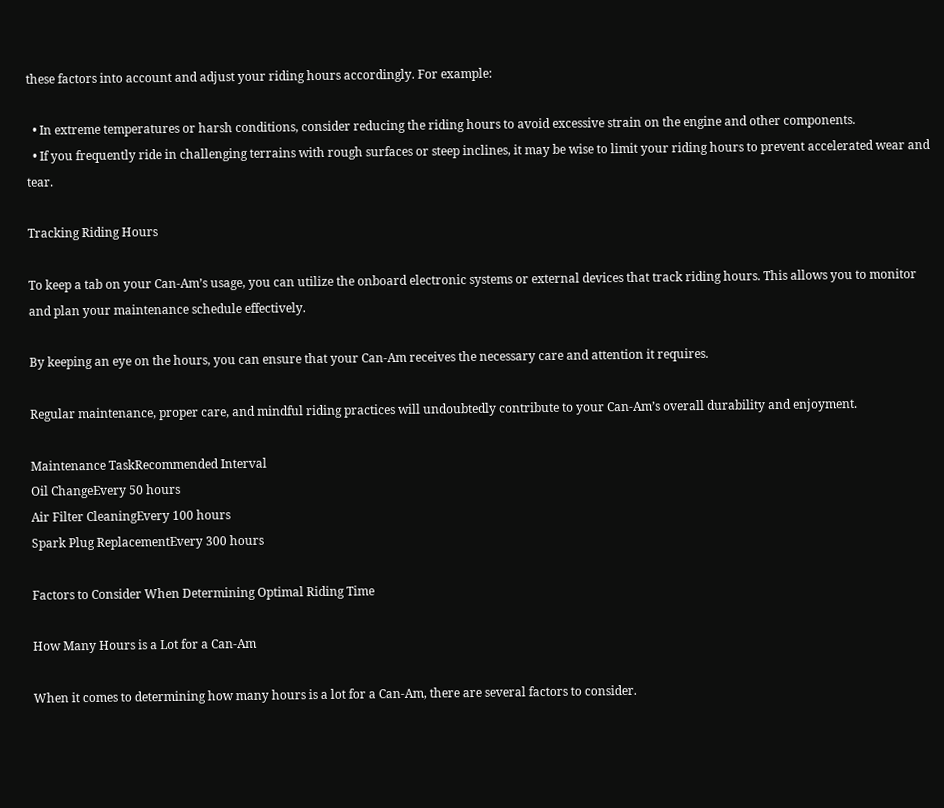these factors into account and adjust your riding hours accordingly. For example:

  • In extreme temperatures or harsh conditions, consider reducing the riding hours to avoid excessive strain on the engine and other components.
  • If you frequently ride in challenging terrains with rough surfaces or steep inclines, it may be wise to limit your riding hours to prevent accelerated wear and tear.

Tracking Riding Hours

To keep a tab on your Can-Am’s usage, you can utilize the onboard electronic systems or external devices that track riding hours. This allows you to monitor and plan your maintenance schedule effectively.

By keeping an eye on the hours, you can ensure that your Can-Am receives the necessary care and attention it requires.

Regular maintenance, proper care, and mindful riding practices will undoubtedly contribute to your Can-Am’s overall durability and enjoyment.

Maintenance TaskRecommended Interval
Oil ChangeEvery 50 hours
Air Filter CleaningEvery 100 hours
Spark Plug ReplacementEvery 300 hours

Factors to Consider When Determining Optimal Riding Time

How Many Hours is a Lot for a Can-Am

When it comes to determining how many hours is a lot for a Can-Am, there are several factors to consider.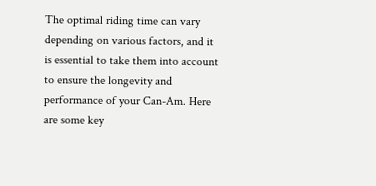The optimal riding time can vary depending on various factors, and it is essential to take them into account to ensure the longevity and performance of your Can-Am. Here are some key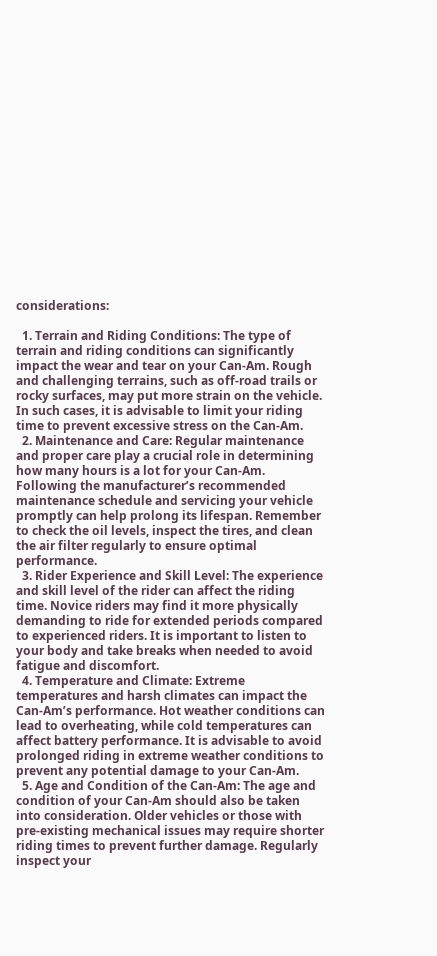considerations:

  1. Terrain and Riding Conditions: The type of terrain and riding conditions can significantly impact the wear and tear on your Can-Am. Rough and challenging terrains, such as off-road trails or rocky surfaces, may put more strain on the vehicle. In such cases, it is advisable to limit your riding time to prevent excessive stress on the Can-Am.
  2. Maintenance and Care: Regular maintenance and proper care play a crucial role in determining how many hours is a lot for your Can-Am. Following the manufacturer’s recommended maintenance schedule and servicing your vehicle promptly can help prolong its lifespan. Remember to check the oil levels, inspect the tires, and clean the air filter regularly to ensure optimal performance.
  3. Rider Experience and Skill Level: The experience and skill level of the rider can affect the riding time. Novice riders may find it more physically demanding to ride for extended periods compared to experienced riders. It is important to listen to your body and take breaks when needed to avoid fatigue and discomfort.
  4. Temperature and Climate: Extreme temperatures and harsh climates can impact the Can-Am’s performance. Hot weather conditions can lead to overheating, while cold temperatures can affect battery performance. It is advisable to avoid prolonged riding in extreme weather conditions to prevent any potential damage to your Can-Am.
  5. Age and Condition of the Can-Am: The age and condition of your Can-Am should also be taken into consideration. Older vehicles or those with pre-existing mechanical issues may require shorter riding times to prevent further damage. Regularly inspect your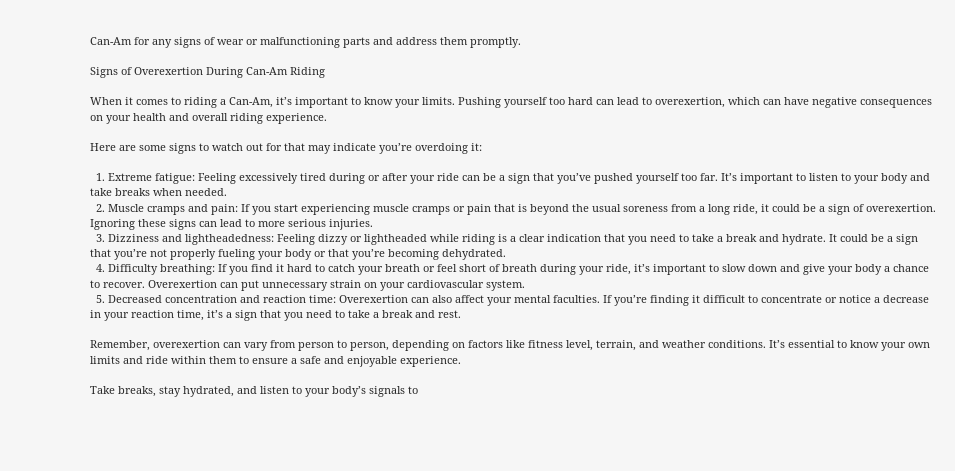Can-Am for any signs of wear or malfunctioning parts and address them promptly.

Signs of Overexertion During Can-Am Riding

When it comes to riding a Can-Am, it’s important to know your limits. Pushing yourself too hard can lead to overexertion, which can have negative consequences on your health and overall riding experience.

Here are some signs to watch out for that may indicate you’re overdoing it:

  1. Extreme fatigue: Feeling excessively tired during or after your ride can be a sign that you’ve pushed yourself too far. It’s important to listen to your body and take breaks when needed.
  2. Muscle cramps and pain: If you start experiencing muscle cramps or pain that is beyond the usual soreness from a long ride, it could be a sign of overexertion. Ignoring these signs can lead to more serious injuries.
  3. Dizziness and lightheadedness: Feeling dizzy or lightheaded while riding is a clear indication that you need to take a break and hydrate. It could be a sign that you’re not properly fueling your body or that you’re becoming dehydrated.
  4. Difficulty breathing: If you find it hard to catch your breath or feel short of breath during your ride, it’s important to slow down and give your body a chance to recover. Overexertion can put unnecessary strain on your cardiovascular system.
  5. Decreased concentration and reaction time: Overexertion can also affect your mental faculties. If you’re finding it difficult to concentrate or notice a decrease in your reaction time, it’s a sign that you need to take a break and rest.

Remember, overexertion can vary from person to person, depending on factors like fitness level, terrain, and weather conditions. It’s essential to know your own limits and ride within them to ensure a safe and enjoyable experience.

Take breaks, stay hydrated, and listen to your body’s signals to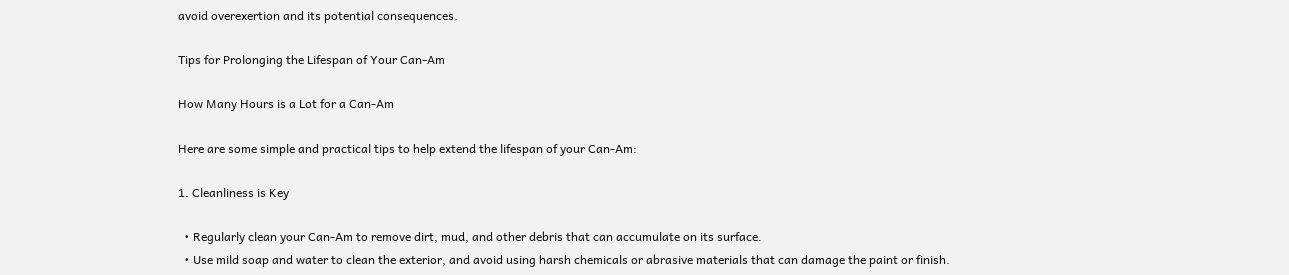avoid overexertion and its potential consequences.

Tips for Prolonging the Lifespan of Your Can-Am

How Many Hours is a Lot for a Can-Am

Here are some simple and practical tips to help extend the lifespan of your Can-Am:

1. Cleanliness is Key

  • Regularly clean your Can-Am to remove dirt, mud, and other debris that can accumulate on its surface.
  • Use mild soap and water to clean the exterior, and avoid using harsh chemicals or abrasive materials that can damage the paint or finish.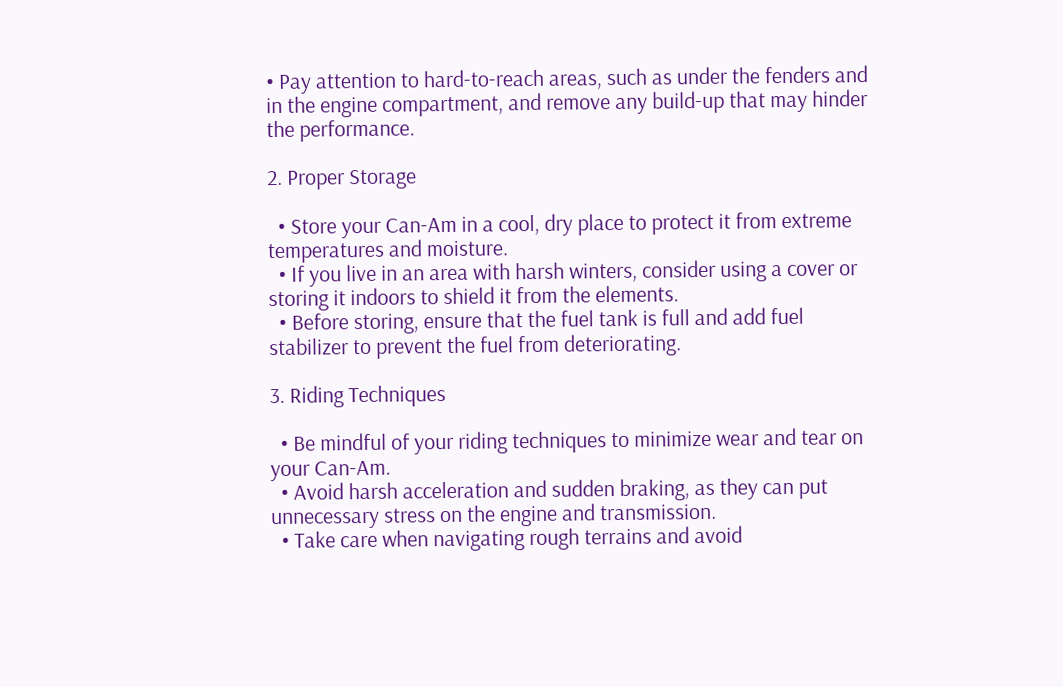• Pay attention to hard-to-reach areas, such as under the fenders and in the engine compartment, and remove any build-up that may hinder the performance.

2. Proper Storage

  • Store your Can-Am in a cool, dry place to protect it from extreme temperatures and moisture.
  • If you live in an area with harsh winters, consider using a cover or storing it indoors to shield it from the elements.
  • Before storing, ensure that the fuel tank is full and add fuel stabilizer to prevent the fuel from deteriorating.

3. Riding Techniques

  • Be mindful of your riding techniques to minimize wear and tear on your Can-Am.
  • Avoid harsh acceleration and sudden braking, as they can put unnecessary stress on the engine and transmission.
  • Take care when navigating rough terrains and avoid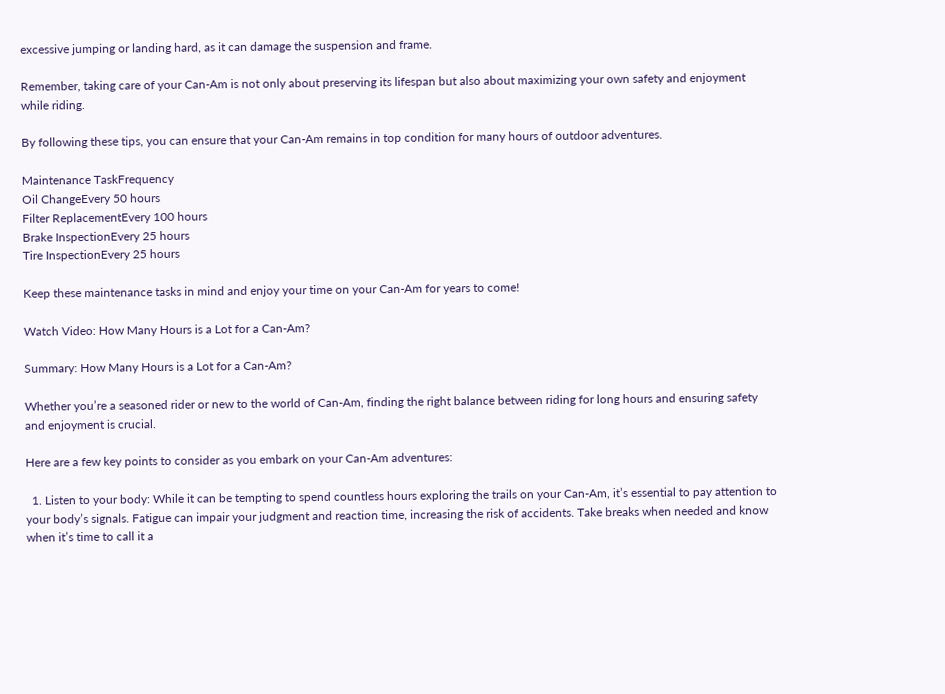excessive jumping or landing hard, as it can damage the suspension and frame.

Remember, taking care of your Can-Am is not only about preserving its lifespan but also about maximizing your own safety and enjoyment while riding.

By following these tips, you can ensure that your Can-Am remains in top condition for many hours of outdoor adventures.

Maintenance TaskFrequency
Oil ChangeEvery 50 hours
Filter ReplacementEvery 100 hours
Brake InspectionEvery 25 hours
Tire InspectionEvery 25 hours

Keep these maintenance tasks in mind and enjoy your time on your Can-Am for years to come!

Watch Video: How Many Hours is a Lot for a Can-Am?

Summary: How Many Hours is a Lot for a Can-Am?

Whether you’re a seasoned rider or new to the world of Can-Am, finding the right balance between riding for long hours and ensuring safety and enjoyment is crucial.

Here are a few key points to consider as you embark on your Can-Am adventures:

  1. Listen to your body: While it can be tempting to spend countless hours exploring the trails on your Can-Am, it’s essential to pay attention to your body’s signals. Fatigue can impair your judgment and reaction time, increasing the risk of accidents. Take breaks when needed and know when it’s time to call it a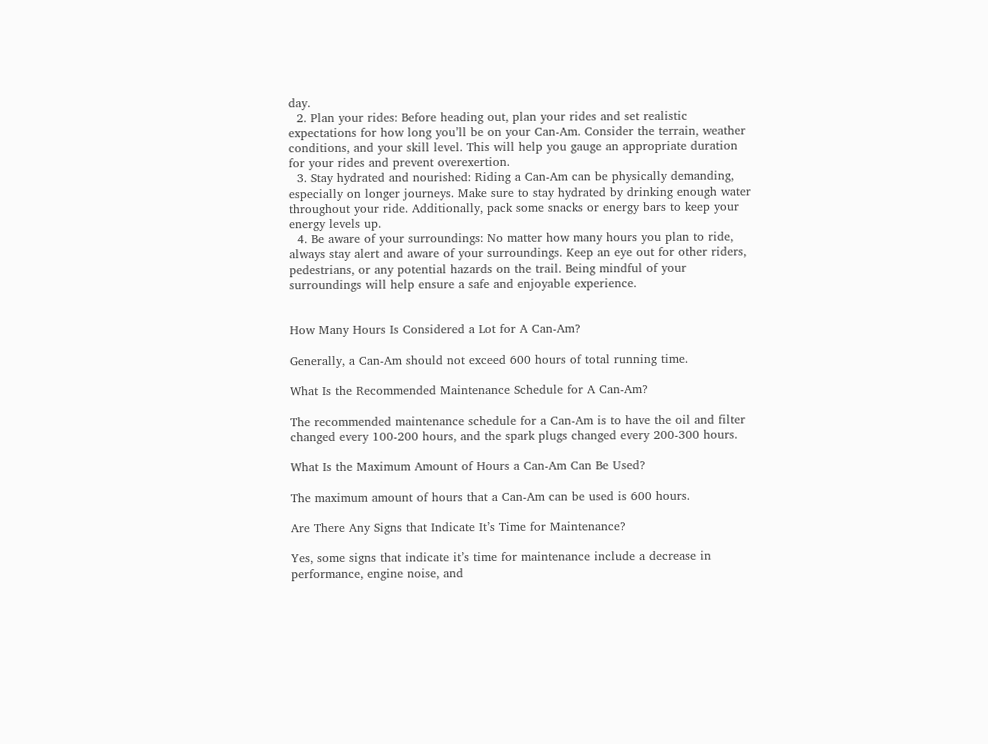day.
  2. Plan your rides: Before heading out, plan your rides and set realistic expectations for how long you’ll be on your Can-Am. Consider the terrain, weather conditions, and your skill level. This will help you gauge an appropriate duration for your rides and prevent overexertion.
  3. Stay hydrated and nourished: Riding a Can-Am can be physically demanding, especially on longer journeys. Make sure to stay hydrated by drinking enough water throughout your ride. Additionally, pack some snacks or energy bars to keep your energy levels up.
  4. Be aware of your surroundings: No matter how many hours you plan to ride, always stay alert and aware of your surroundings. Keep an eye out for other riders, pedestrians, or any potential hazards on the trail. Being mindful of your surroundings will help ensure a safe and enjoyable experience.


How Many Hours Is Considered a Lot for A Can-Am?

Generally, a Can-Am should not exceed 600 hours of total running time.

What Is the Recommended Maintenance Schedule for A Can-Am?

The recommended maintenance schedule for a Can-Am is to have the oil and filter changed every 100-200 hours, and the spark plugs changed every 200-300 hours.

What Is the Maximum Amount of Hours a Can-Am Can Be Used?

The maximum amount of hours that a Can-Am can be used is 600 hours.

Are There Any Signs that Indicate It’s Time for Maintenance?

Yes, some signs that indicate it’s time for maintenance include a decrease in performance, engine noise, and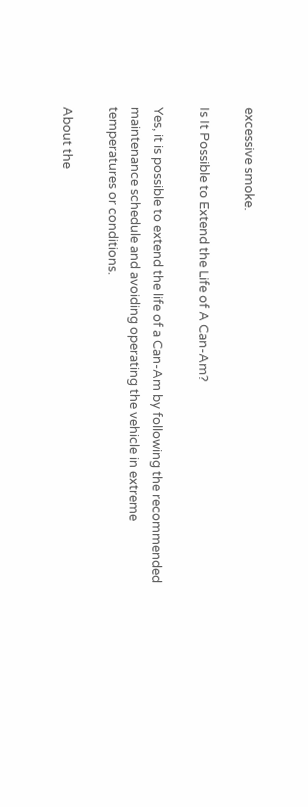excessive smoke.

Is It Possible to Extend the Life of A Can-Am?

Yes, it is possible to extend the life of a Can-Am by following the recommended maintenance schedule and avoiding operating the vehicle in extreme temperatures or conditions.

About the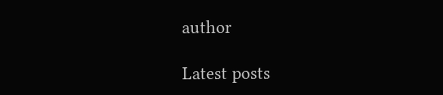author

Latest posts